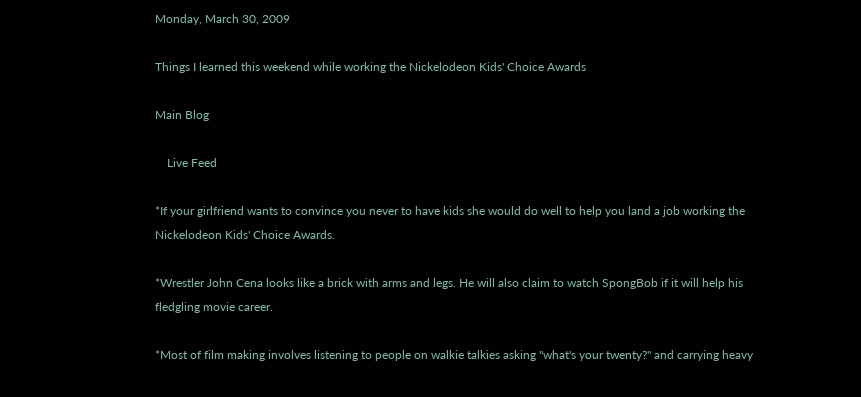Monday, March 30, 2009

Things I learned this weekend while working the Nickelodeon Kids' Choice Awards

Main Blog

    Live Feed

*If your girlfriend wants to convince you never to have kids she would do well to help you land a job working the Nickelodeon Kids' Choice Awards.

*Wrestler John Cena looks like a brick with arms and legs. He will also claim to watch SpongBob if it will help his fledgling movie career.

*Most of film making involves listening to people on walkie talkies asking "what's your twenty?" and carrying heavy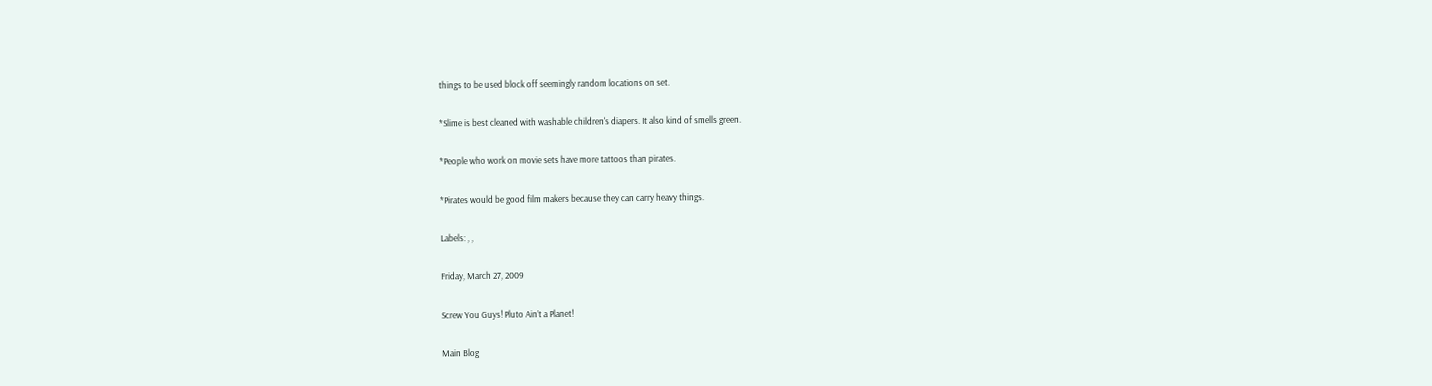things to be used block off seemingly random locations on set.

*Slime is best cleaned with washable children's diapers. It also kind of smells green.

*People who work on movie sets have more tattoos than pirates.

*Pirates would be good film makers because they can carry heavy things.

Labels: , ,

Friday, March 27, 2009

Screw You Guys! Pluto Ain’t a Planet!

Main Blog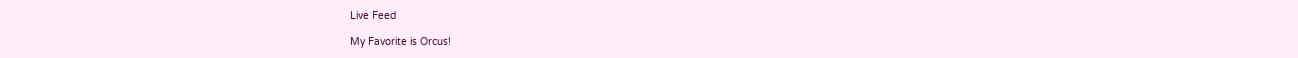Live Feed

My Favorite is Orcus!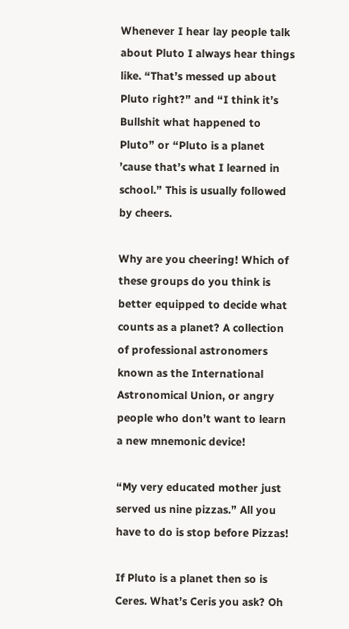Whenever I hear lay people talk about Pluto I always hear things like. “That’s messed up about Pluto right?” and “I think it’s Bullshit what happened to Pluto” or “Pluto is a planet ’cause that’s what I learned in school.” This is usually followed by cheers.

Why are you cheering! Which of these groups do you think is better equipped to decide what counts as a planet? A collection of professional astronomers known as the International Astronomical Union, or angry people who don’t want to learn a new mnemonic device!

“My very educated mother just served us nine pizzas.” All you have to do is stop before Pizzas!

If Pluto is a planet then so is Ceres. What’s Ceris you ask? Oh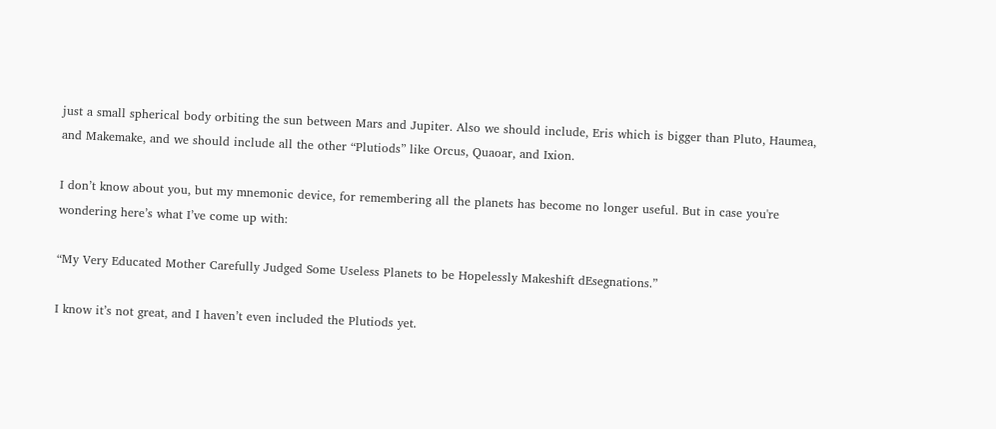just a small spherical body orbiting the sun between Mars and Jupiter. Also we should include, Eris which is bigger than Pluto, Haumea, and Makemake, and we should include all the other “Plutiods” like Orcus, Quaoar, and Ixion.

I don’t know about you, but my mnemonic device, for remembering all the planets has become no longer useful. But in case you're wondering here’s what I’ve come up with:

“My Very Educated Mother Carefully Judged Some Useless Planets to be Hopelessly Makeshift dEsegnations.”

I know it’s not great, and I haven’t even included the Plutiods yet.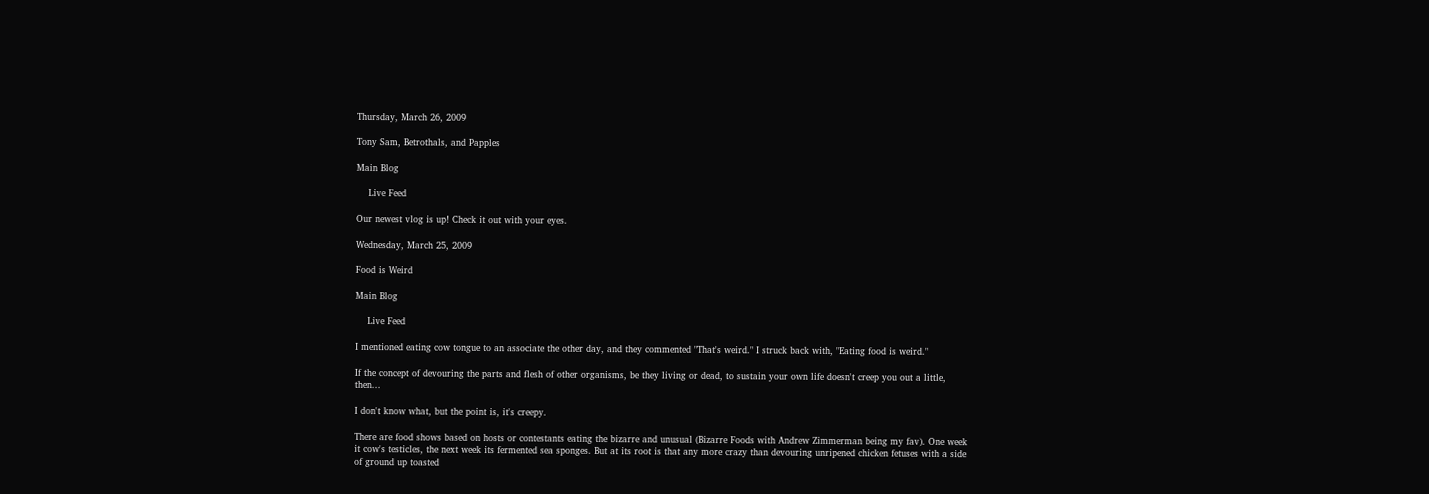Thursday, March 26, 2009

Tony Sam, Betrothals, and Papples

Main Blog

    Live Feed

Our newest vlog is up! Check it out with your eyes.

Wednesday, March 25, 2009

Food is Weird

Main Blog

    Live Feed

I mentioned eating cow tongue to an associate the other day, and they commented "That's weird." I struck back with, "Eating food is weird."

If the concept of devouring the parts and flesh of other organisms, be they living or dead, to sustain your own life doesn't creep you out a little, then...

I don't know what, but the point is, it's creepy.

There are food shows based on hosts or contestants eating the bizarre and unusual (Bizarre Foods with Andrew Zimmerman being my fav). One week it cow's testicles, the next week its fermented sea sponges. But at its root is that any more crazy than devouring unripened chicken fetuses with a side of ground up toasted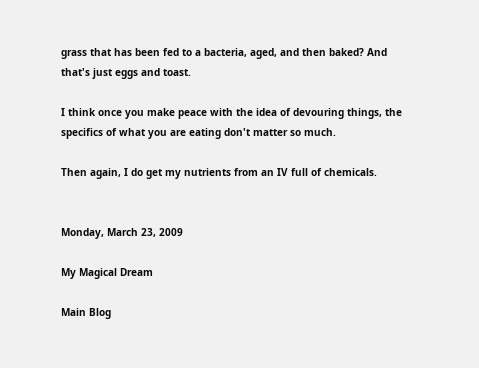grass that has been fed to a bacteria, aged, and then baked? And that's just eggs and toast.

I think once you make peace with the idea of devouring things, the specifics of what you are eating don't matter so much.

Then again, I do get my nutrients from an IV full of chemicals.


Monday, March 23, 2009

My Magical Dream

Main Blog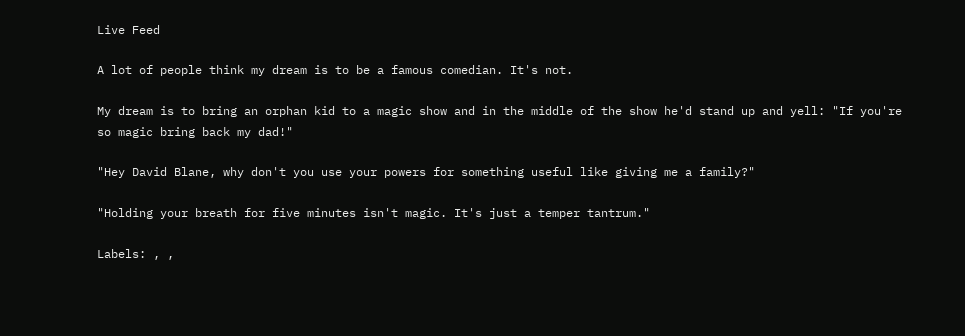Live Feed

A lot of people think my dream is to be a famous comedian. It's not.

My dream is to bring an orphan kid to a magic show and in the middle of the show he'd stand up and yell: "If you're so magic bring back my dad!"

"Hey David Blane, why don't you use your powers for something useful like giving me a family?"

"Holding your breath for five minutes isn't magic. It's just a temper tantrum."

Labels: , ,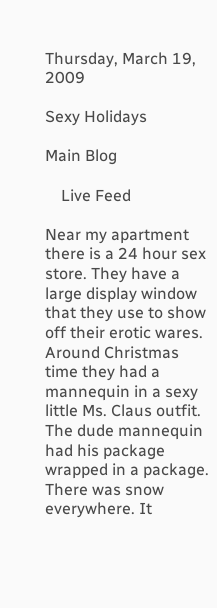Thursday, March 19, 2009

Sexy Holidays

Main Blog

    Live Feed

Near my apartment there is a 24 hour sex store. They have a large display window that they use to show off their erotic wares. Around Christmas time they had a mannequin in a sexy little Ms. Claus outfit. The dude mannequin had his package wrapped in a package. There was snow everywhere. It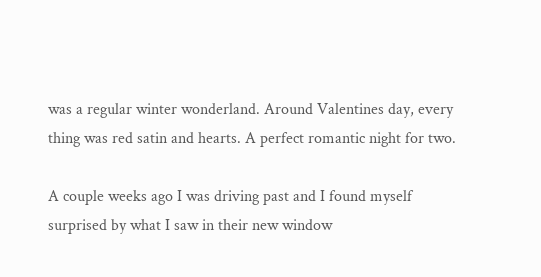was a regular winter wonderland. Around Valentines day, every thing was red satin and hearts. A perfect romantic night for two.

A couple weeks ago I was driving past and I found myself surprised by what I saw in their new window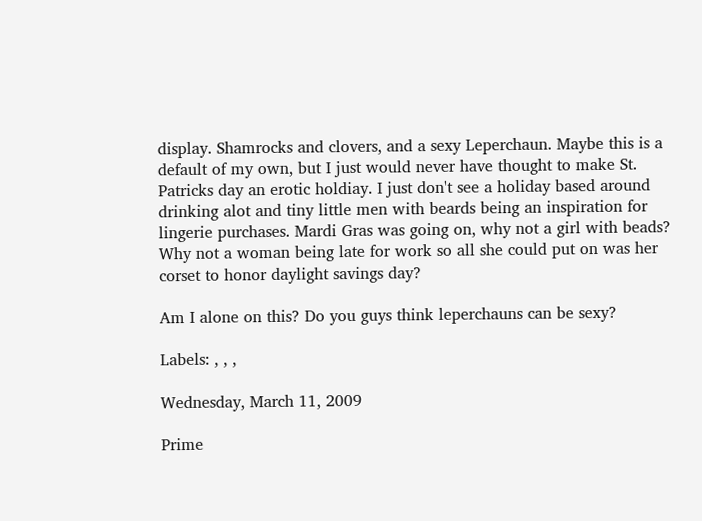display. Shamrocks and clovers, and a sexy Leperchaun. Maybe this is a default of my own, but I just would never have thought to make St. Patricks day an erotic holdiay. I just don't see a holiday based around drinking alot and tiny little men with beards being an inspiration for lingerie purchases. Mardi Gras was going on, why not a girl with beads? Why not a woman being late for work so all she could put on was her corset to honor daylight savings day?

Am I alone on this? Do you guys think leperchauns can be sexy?

Labels: , , ,

Wednesday, March 11, 2009

Prime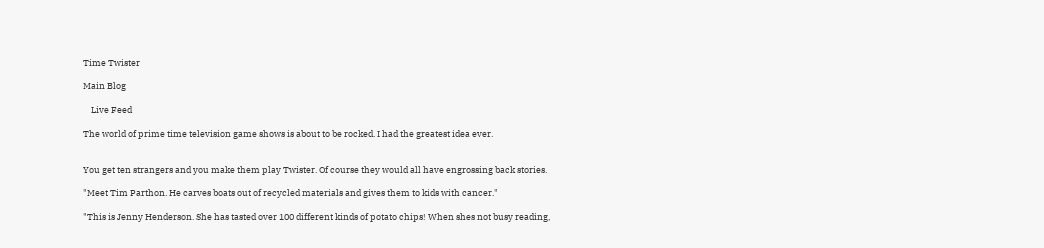Time Twister

Main Blog

    Live Feed

The world of prime time television game shows is about to be rocked. I had the greatest idea ever.


You get ten strangers and you make them play Twister. Of course they would all have engrossing back stories.

"Meet Tim Parthon. He carves boats out of recycled materials and gives them to kids with cancer."

"This is Jenny Henderson. She has tasted over 100 different kinds of potato chips! When shes not busy reading,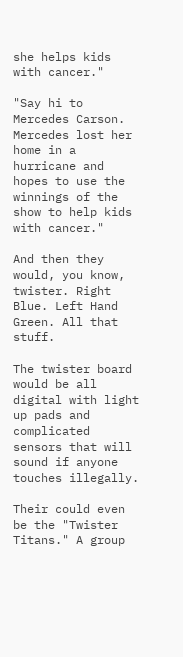she helps kids with cancer."

"Say hi to Mercedes Carson. Mercedes lost her home in a hurricane and hopes to use the winnings of the show to help kids with cancer."

And then they would, you know, twister. Right Blue. Left Hand Green. All that stuff.

The twister board would be all digital with light up pads and complicated sensors that will sound if anyone touches illegally.

Their could even be the "Twister Titans." A group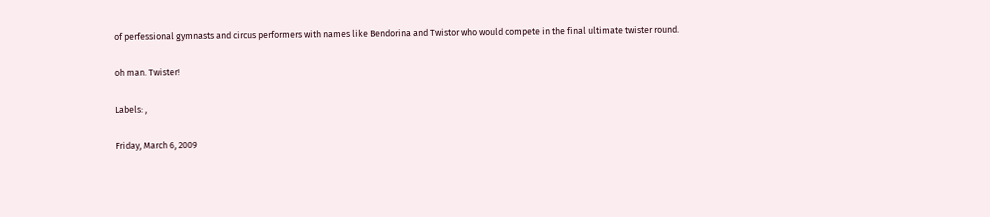of perfessional gymnasts and circus performers with names like Bendorina and Twistor who would compete in the final ultimate twister round.

oh man. Twister!

Labels: ,

Friday, March 6, 2009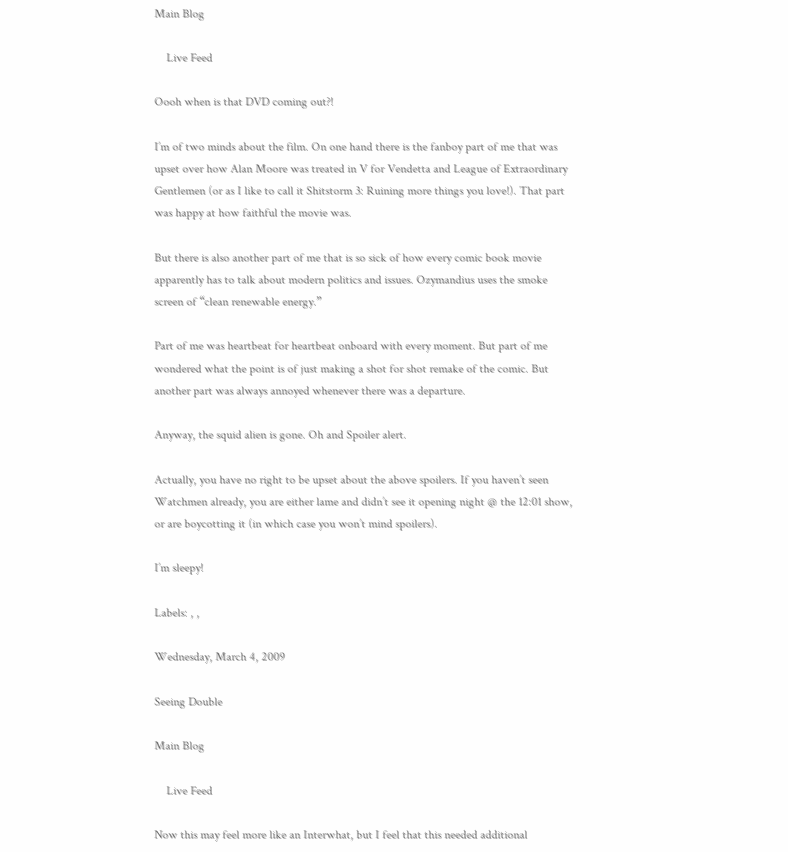Main Blog

    Live Feed

Oooh when is that DVD coming out?!

I’m of two minds about the film. On one hand there is the fanboy part of me that was upset over how Alan Moore was treated in V for Vendetta and League of Extraordinary Gentlemen (or as I like to call it Shitstorm 3: Ruining more things you love!). That part was happy at how faithful the movie was.

But there is also another part of me that is so sick of how every comic book movie apparently has to talk about modern politics and issues. Ozymandius uses the smoke screen of “clean renewable energy.”

Part of me was heartbeat for heartbeat onboard with every moment. But part of me wondered what the point is of just making a shot for shot remake of the comic. But another part was always annoyed whenever there was a departure.

Anyway, the squid alien is gone. Oh and Spoiler alert.

Actually, you have no right to be upset about the above spoilers. If you haven’t seen Watchmen already, you are either lame and didn’t see it opening night @ the 12:01 show, or are boycotting it (in which case you won’t mind spoilers).

I’m sleepy!

Labels: , ,

Wednesday, March 4, 2009

Seeing Double

Main Blog

    Live Feed

Now this may feel more like an Interwhat, but I feel that this needed additional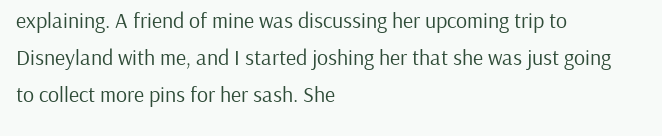explaining. A friend of mine was discussing her upcoming trip to Disneyland with me, and I started joshing her that she was just going to collect more pins for her sash. She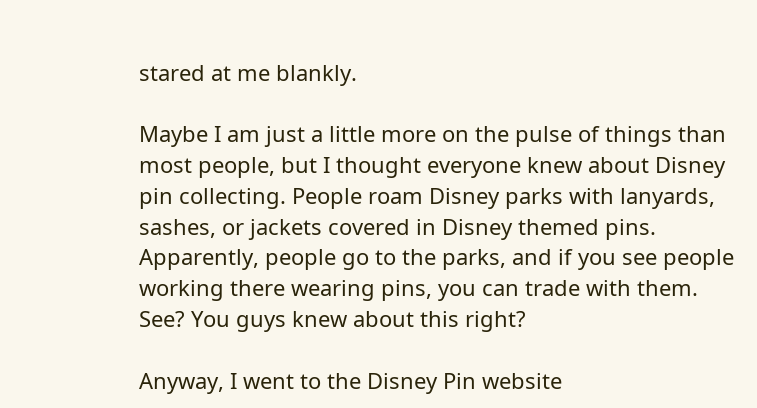stared at me blankly.

Maybe I am just a little more on the pulse of things than most people, but I thought everyone knew about Disney pin collecting. People roam Disney parks with lanyards, sashes, or jackets covered in Disney themed pins. Apparently, people go to the parks, and if you see people working there wearing pins, you can trade with them. See? You guys knew about this right?

Anyway, I went to the Disney Pin website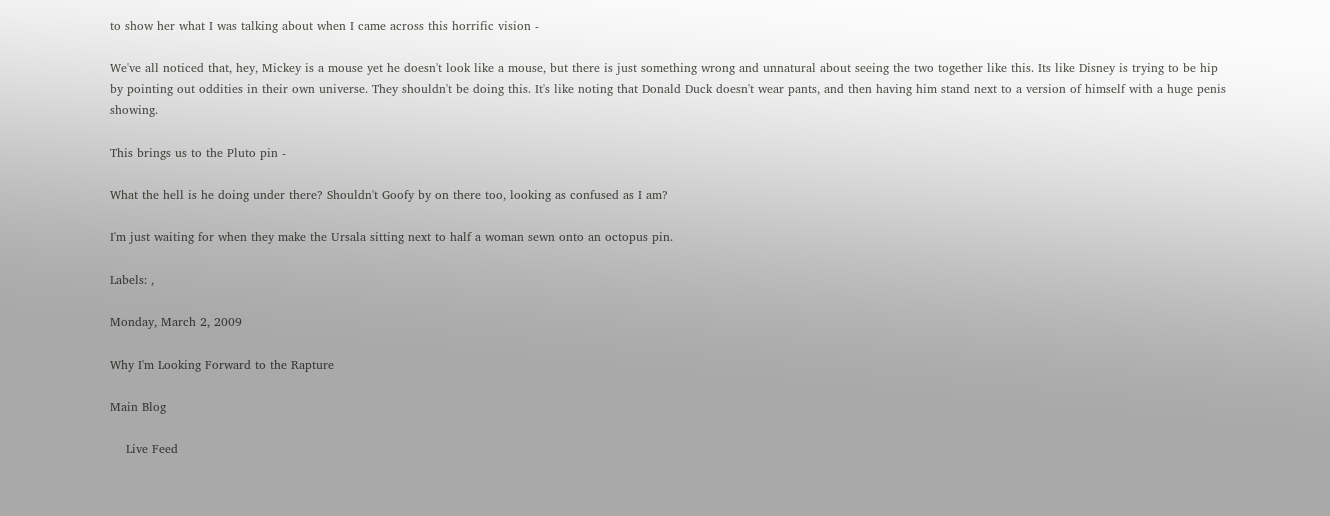to show her what I was talking about when I came across this horrific vision -

We've all noticed that, hey, Mickey is a mouse yet he doesn't look like a mouse, but there is just something wrong and unnatural about seeing the two together like this. Its like Disney is trying to be hip by pointing out oddities in their own universe. They shouldn't be doing this. It's like noting that Donald Duck doesn't wear pants, and then having him stand next to a version of himself with a huge penis showing.

This brings us to the Pluto pin -

What the hell is he doing under there? Shouldn't Goofy by on there too, looking as confused as I am?

I'm just waiting for when they make the Ursala sitting next to half a woman sewn onto an octopus pin.

Labels: ,

Monday, March 2, 2009

Why I'm Looking Forward to the Rapture

Main Blog

    Live Feed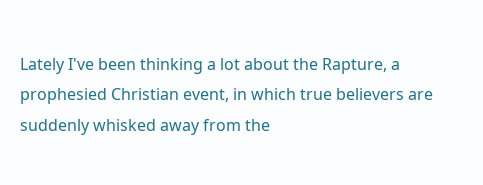Lately I've been thinking a lot about the Rapture, a prophesied Christian event, in which true believers are suddenly whisked away from the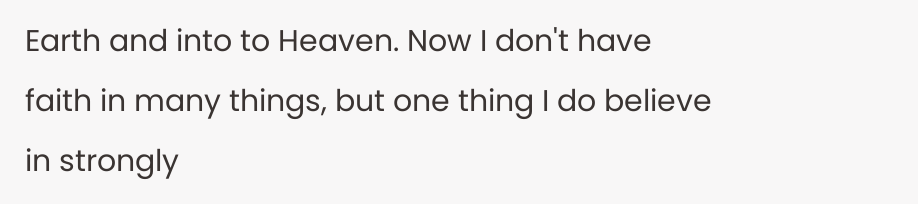Earth and into to Heaven. Now I don't have faith in many things, but one thing I do believe in strongly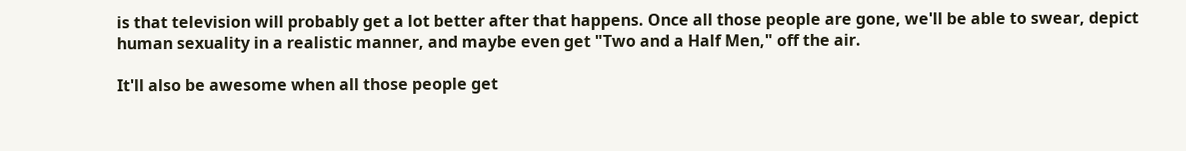is that television will probably get a lot better after that happens. Once all those people are gone, we'll be able to swear, depict human sexuality in a realistic manner, and maybe even get "Two and a Half Men," off the air.

It'll also be awesome when all those people get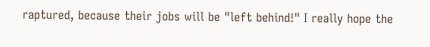raptured, because their jobs will be "left behind!" I really hope the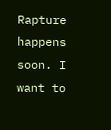Rapture happens soon. I want to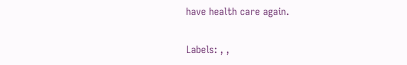have health care again.

Labels: , ,